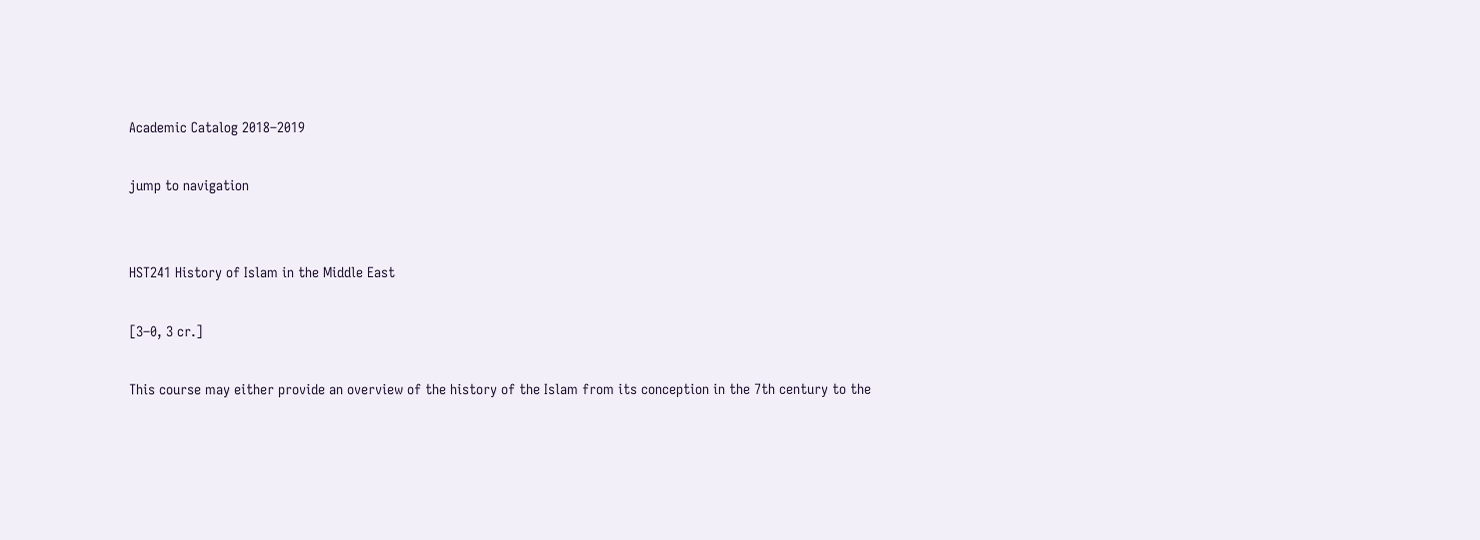Academic Catalog 2018–2019

jump to navigation


HST241 History of Islam in the Middle East

[3–0, 3 cr.]

This course may either provide an overview of the history of the Islam from its conception in the 7th century to the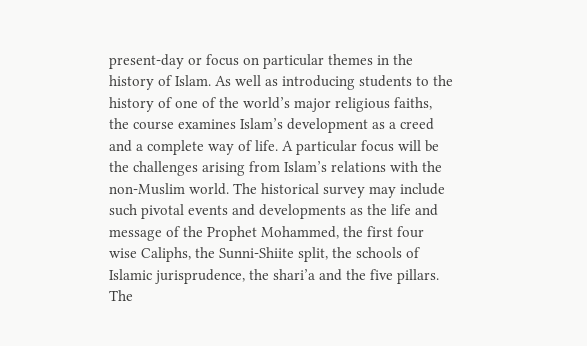present-day or focus on particular themes in the history of Islam. As well as introducing students to the history of one of the world’s major religious faiths, the course examines Islam’s development as a creed and a complete way of life. A particular focus will be the challenges arising from Islam’s relations with the non-Muslim world. The historical survey may include such pivotal events and developments as the life and message of the Prophet Mohammed, the first four wise Caliphs, the Sunni-Shiite split, the schools of Islamic jurisprudence, the shari’a and the five pillars. The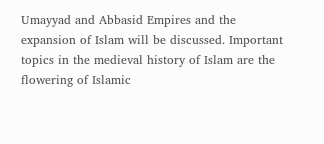Umayyad and Abbasid Empires and the expansion of Islam will be discussed. Important topics in the medieval history of Islam are the flowering of Islamic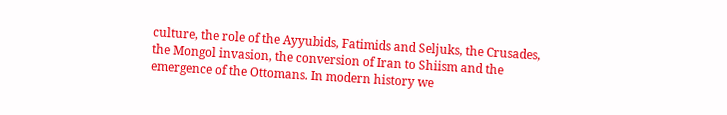culture, the role of the Ayyubids, Fatimids and Seljuks, the Crusades, the Mongol invasion, the conversion of Iran to Shiism and the emergence of the Ottomans. In modern history we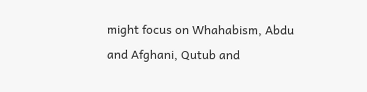might focus on Whahabism, Abdu and Afghani, Qutub and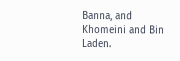Banna, and Khomeini and Bin Laden.